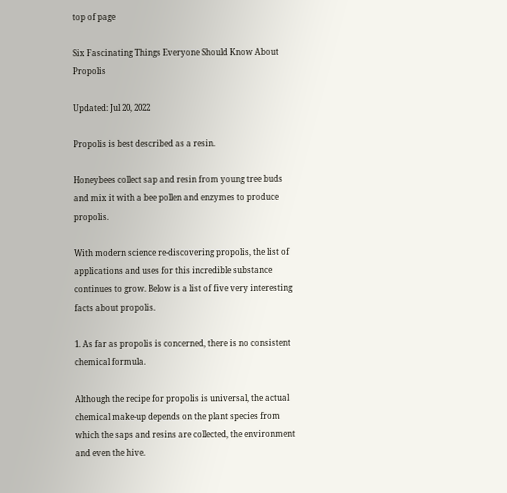top of page

Six Fascinating Things Everyone Should Know About Propolis

Updated: Jul 20, 2022

Propolis is best described as a resin.

Honeybees collect sap and resin from young tree buds and mix it with a bee pollen and enzymes to produce propolis.

With modern science re-discovering propolis, the list of applications and uses for this incredible substance continues to grow. Below is a list of five very interesting facts about propolis.

1. As far as propolis is concerned, there is no consistent chemical formula.

Although the recipe for propolis is universal, the actual chemical make-up depends on the plant species from which the saps and resins are collected, the environment and even the hive.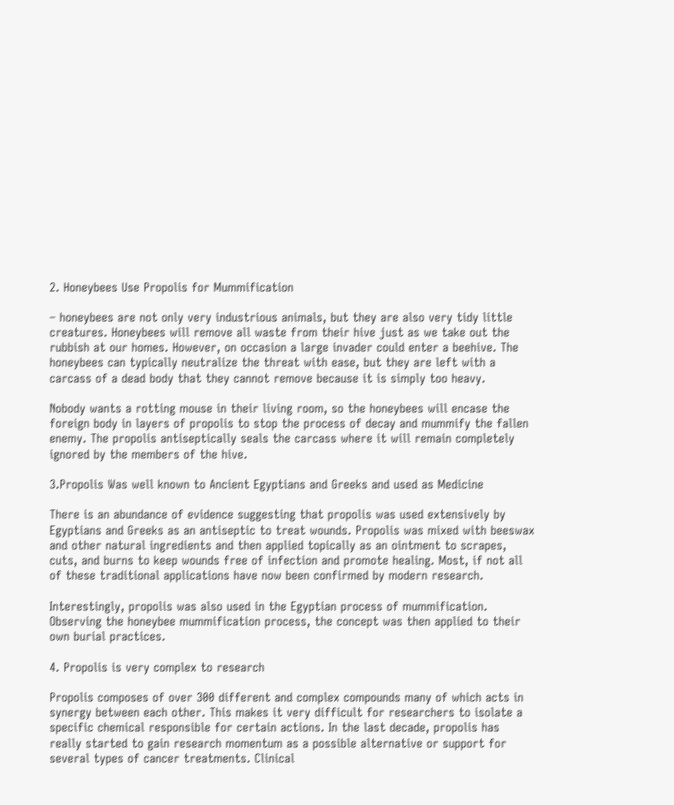2. Honeybees Use Propolis for Mummification

– honeybees are not only very industrious animals, but they are also very tidy little creatures. Honeybees will remove all waste from their hive just as we take out the rubbish at our homes. However, on occasion a large invader could enter a beehive. The honeybees can typically neutralize the threat with ease, but they are left with a carcass of a dead body that they cannot remove because it is simply too heavy.

Nobody wants a rotting mouse in their living room, so the honeybees will encase the foreign body in layers of propolis to stop the process of decay and mummify the fallen enemy. The propolis antiseptically seals the carcass where it will remain completely ignored by the members of the hive.

3.Propolis Was well known to Ancient Egyptians and Greeks and used as Medicine

There is an abundance of evidence suggesting that propolis was used extensively by Egyptians and Greeks as an antiseptic to treat wounds. Propolis was mixed with beeswax and other natural ingredients and then applied topically as an ointment to scrapes, cuts, and burns to keep wounds free of infection and promote healing. Most, if not all of these traditional applications have now been confirmed by modern research.

Interestingly, propolis was also used in the Egyptian process of mummification. Observing the honeybee mummification process, the concept was then applied to their own burial practices.

4. Propolis is very complex to research

Propolis composes of over 300 different and complex compounds many of which acts in synergy between each other. This makes it very difficult for researchers to isolate a specific chemical responsible for certain actions. In the last decade, propolis has really started to gain research momentum as a possible alternative or support for several types of cancer treatments. Clinical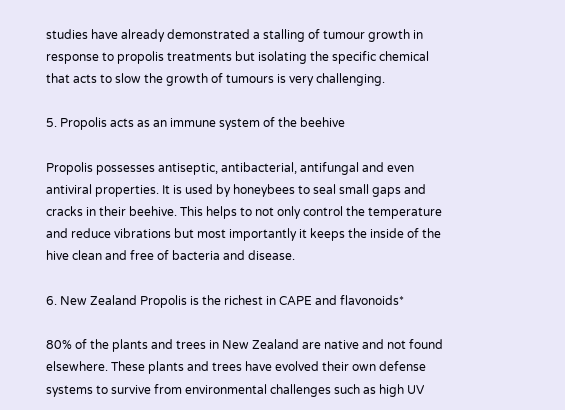studies have already demonstrated a stalling of tumour growth in response to propolis treatments but isolating the specific chemical that acts to slow the growth of tumours is very challenging.

5. Propolis acts as an immune system of the beehive

Propolis possesses antiseptic, antibacterial, antifungal and even antiviral properties. It is used by honeybees to seal small gaps and cracks in their beehive. This helps to not only control the temperature and reduce vibrations but most importantly it keeps the inside of the hive clean and free of bacteria and disease.

6. New Zealand Propolis is the richest in CAPE and flavonoids*

80% of the plants and trees in New Zealand are native and not found elsewhere. These plants and trees have evolved their own defense systems to survive from environmental challenges such as high UV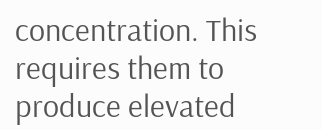concentration. This requires them to produce elevated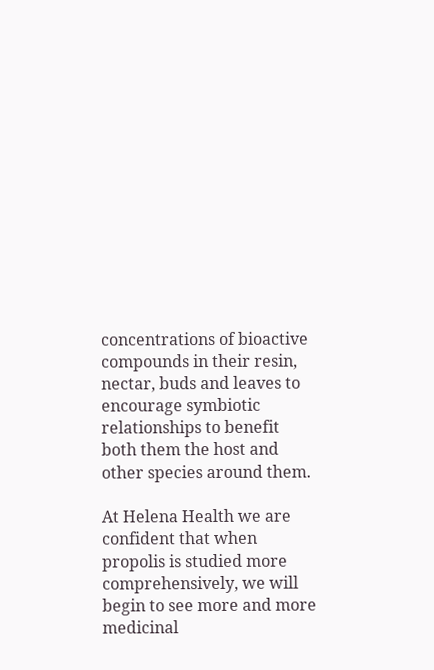concentrations of bioactive compounds in their resin, nectar, buds and leaves to encourage symbiotic relationships to benefit both them the host and other species around them.

At Helena Health we are confident that when propolis is studied more comprehensively, we will begin to see more and more medicinal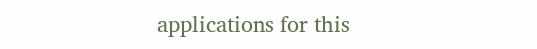applications for this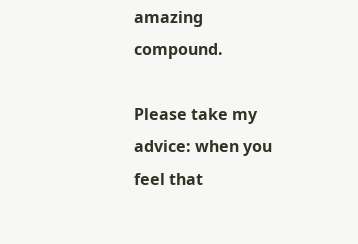amazing compound.

Please take my advice: when you feel that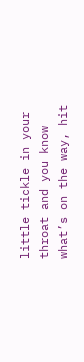little tickle in your throat and you know what’s on the way, hit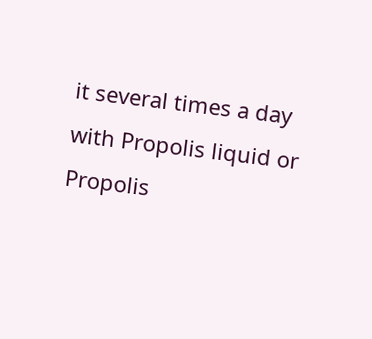it several times a day with Propolis liquid or Propolis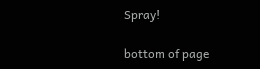Spray!

bottom of page